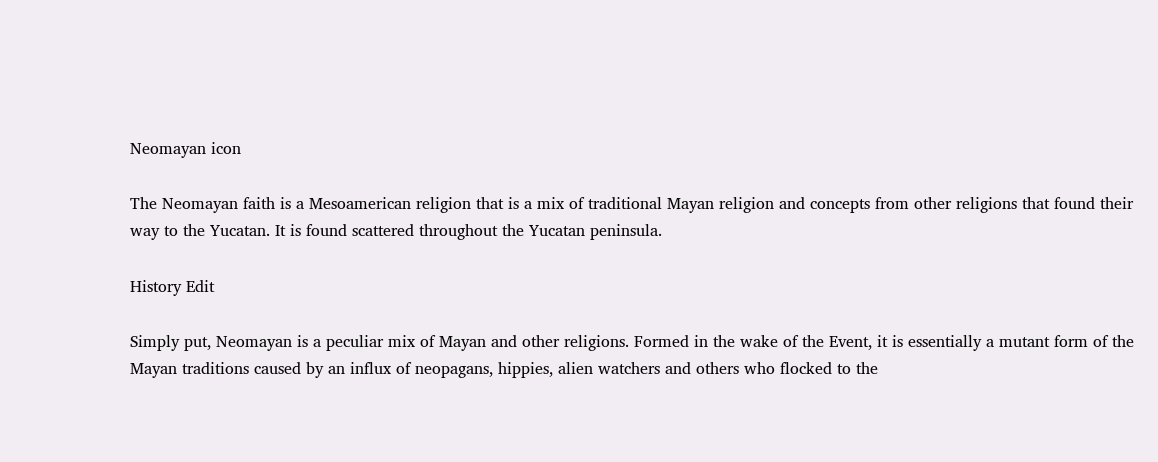Neomayan icon

The Neomayan faith is a Mesoamerican religion that is a mix of traditional Mayan religion and concepts from other religions that found their way to the Yucatan. It is found scattered throughout the Yucatan peninsula.

History Edit

Simply put, Neomayan is a peculiar mix of Mayan and other religions. Formed in the wake of the Event, it is essentially a mutant form of the Mayan traditions caused by an influx of neopagans, hippies, alien watchers and others who flocked to the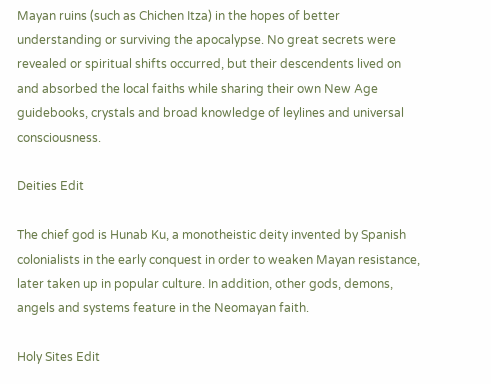Mayan ruins (such as Chichen Itza) in the hopes of better understanding or surviving the apocalypse. No great secrets were revealed or spiritual shifts occurred, but their descendents lived on and absorbed the local faiths while sharing their own New Age guidebooks, crystals and broad knowledge of leylines and universal consciousness.

Deities Edit

The chief god is Hunab Ku, a monotheistic deity invented by Spanish colonialists in the early conquest in order to weaken Mayan resistance, later taken up in popular culture. In addition, other gods, demons, angels and systems feature in the Neomayan faith.

Holy Sites Edit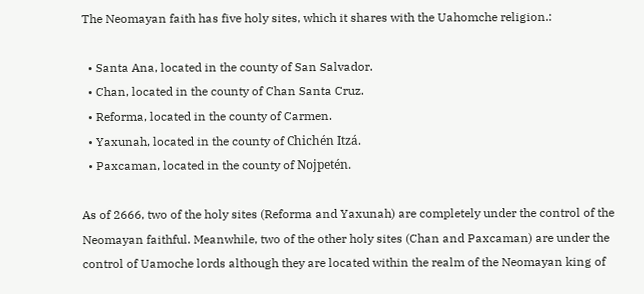The Neomayan faith has five holy sites, which it shares with the Uahomche religion.:

  • Santa Ana, located in the county of San Salvador.
  • Chan, located in the county of Chan Santa Cruz.
  • Reforma, located in the county of Carmen.
  • Yaxunah, located in the county of Chichén Itzá.
  • Paxcaman, located in the county of Nojpetén.

As of 2666, two of the holy sites (Reforma and Yaxunah) are completely under the control of the Neomayan faithful. Meanwhile, two of the other holy sites (Chan and Paxcaman) are under the control of Uamoche lords although they are located within the realm of the Neomayan king of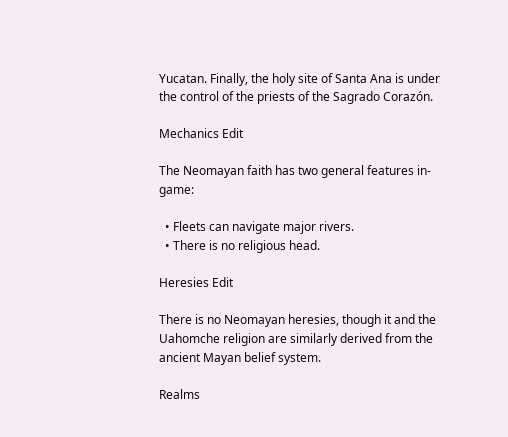Yucatan. Finally, the holy site of Santa Ana is under the control of the priests of the Sagrado Corazón.

Mechanics Edit

The Neomayan faith has two general features in-game:

  • Fleets can navigate major rivers.
  • There is no religious head.

Heresies Edit

There is no Neomayan heresies, though it and the Uahomche religion are similarly derived from the ancient Mayan belief system.

Realms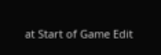at Start of Game Edit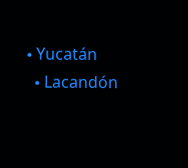• Yucatán
  • Lacandón